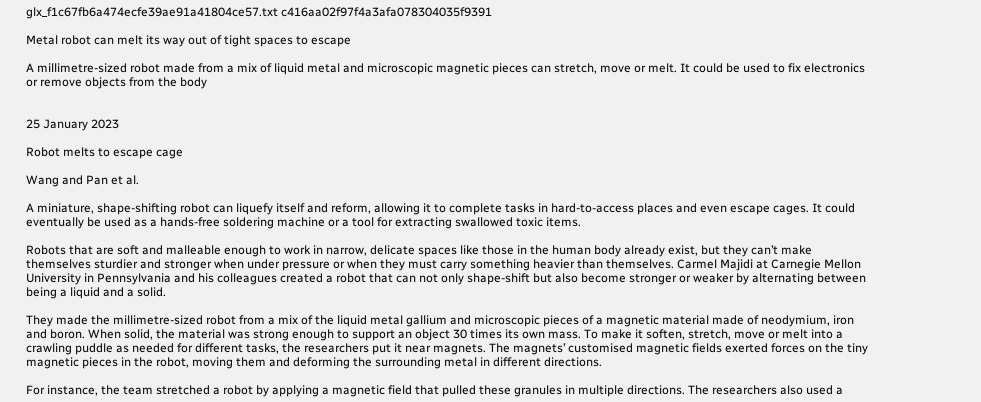glx_f1c67fb6a474ecfe39ae91a41804ce57.txt c416aa02f97f4a3afa078304035f9391

Metal robot can melt its way out of tight spaces to escape

A millimetre-sized robot made from a mix of liquid metal and microscopic magnetic pieces can stretch, move or melt. It could be used to fix electronics or remove objects from the body


25 January 2023

Robot melts to escape cage

Wang and Pan et al.

A miniature, shape-shifting robot can liquefy itself and reform, allowing it to complete tasks in hard-to-access places and even escape cages. It could eventually be used as a hands-free soldering machine or a tool for extracting swallowed toxic items.

Robots that are soft and malleable enough to work in narrow, delicate spaces like those in the human body already exist, but they can’t make themselves sturdier and stronger when under pressure or when they must carry something heavier than themselves. Carmel Majidi at Carnegie Mellon University in Pennsylvania and his colleagues created a robot that can not only shape-shift but also become stronger or weaker by alternating between being a liquid and a solid.

They made the millimetre-sized robot from a mix of the liquid metal gallium and microscopic pieces of a magnetic material made of neodymium, iron and boron. When solid, the material was strong enough to support an object 30 times its own mass. To make it soften, stretch, move or melt into a crawling puddle as needed for different tasks, the researchers put it near magnets. The magnets’ customised magnetic fields exerted forces on the tiny magnetic pieces in the robot, moving them and deforming the surrounding metal in different directions.

For instance, the team stretched a robot by applying a magnetic field that pulled these granules in multiple directions. The researchers also used a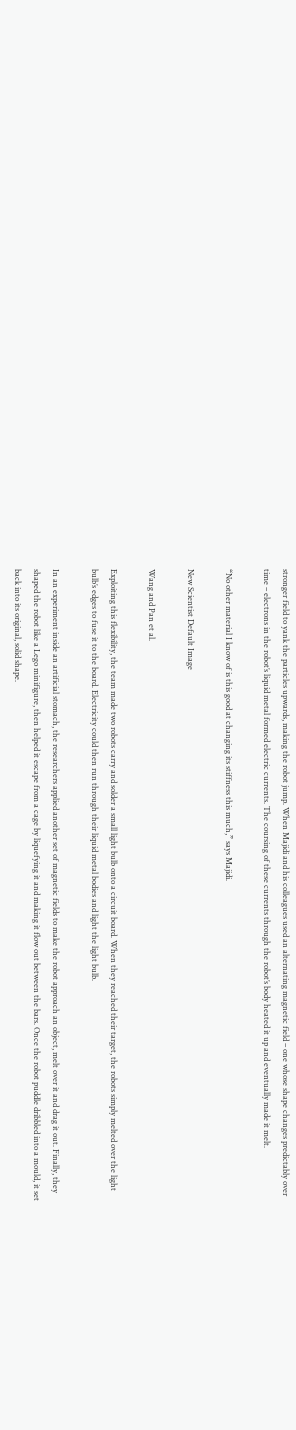stronger field to yank the particles upwards, making the robot jump. When Majidi and his colleagues used an alternating magnetic field – one whose shape changes predictably over time – electrons in the robot’s liquid metal formed electric currents. The coursing of these currents through the robot’s body heated it up and eventually made it melt.

“No other material I know of is this good at changing its stiffness this much,” says Majidi.

New Scientist Default Image

Wang and Pan et al.

Exploiting this flexibility, the team made two robots carry and solder a small light bulb onto a circuit board. When they reached their target, the robots simply melted over the light bulb’s edges to fuse it to the board. Electricity could then run through their liquid metal bodies and light the light bulb.

In an experiment inside an artificial stomach, the researchers applied another set of magnetic fields to make the robot approach an object, melt over it and drag it out. Finally, they shaped the robot like a Lego minifigure, then helped it escape from a cage by liquefying it and making it flow out between the bars. Once the robot puddle dribbled into a mould, it set back into its original, solid shape.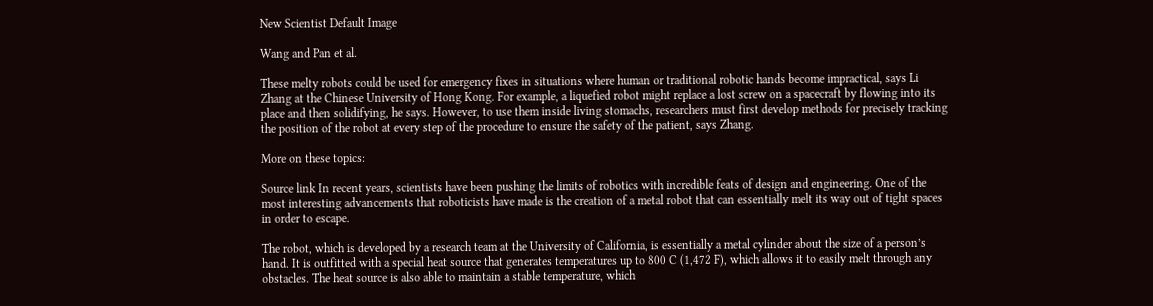New Scientist Default Image

Wang and Pan et al.

These melty robots could be used for emergency fixes in situations where human or traditional robotic hands become impractical, says Li Zhang at the Chinese University of Hong Kong. For example, a liquefied robot might replace a lost screw on a spacecraft by flowing into its place and then solidifying, he says. However, to use them inside living stomachs, researchers must first develop methods for precisely tracking the position of the robot at every step of the procedure to ensure the safety of the patient, says Zhang.

More on these topics:

Source link In recent years, scientists have been pushing the limits of robotics with incredible feats of design and engineering. One of the most interesting advancements that roboticists have made is the creation of a metal robot that can essentially melt its way out of tight spaces in order to escape.

The robot, which is developed by a research team at the University of California, is essentially a metal cylinder about the size of a person’s hand. It is outfitted with a special heat source that generates temperatures up to 800 C (1,472 F), which allows it to easily melt through any obstacles. The heat source is also able to maintain a stable temperature, which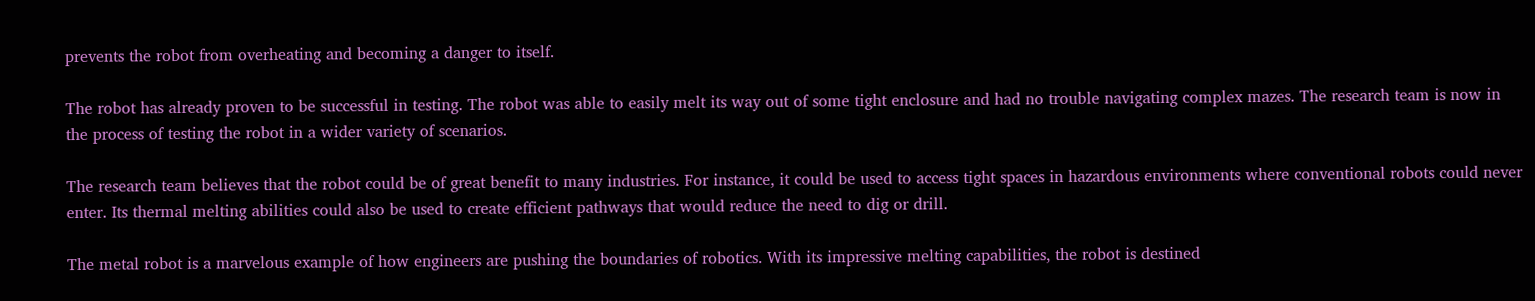prevents the robot from overheating and becoming a danger to itself.

The robot has already proven to be successful in testing. The robot was able to easily melt its way out of some tight enclosure and had no trouble navigating complex mazes. The research team is now in the process of testing the robot in a wider variety of scenarios.

The research team believes that the robot could be of great benefit to many industries. For instance, it could be used to access tight spaces in hazardous environments where conventional robots could never enter. Its thermal melting abilities could also be used to create efficient pathways that would reduce the need to dig or drill.

The metal robot is a marvelous example of how engineers are pushing the boundaries of robotics. With its impressive melting capabilities, the robot is destined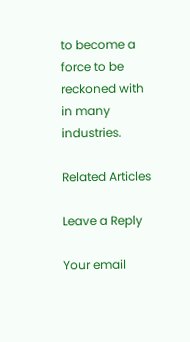to become a force to be reckoned with in many industries.

Related Articles

Leave a Reply

Your email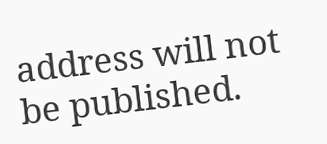address will not be published.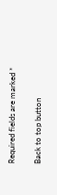Required fields are marked *

Back to top button